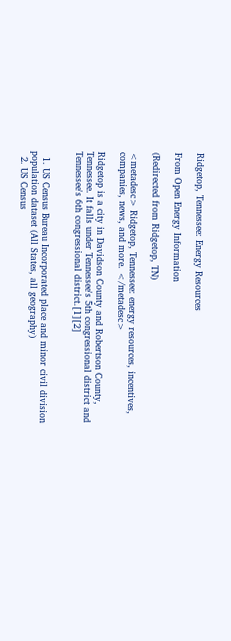Ridgetop, Tennessee: Energy Resources

From Open Energy Information

(Redirected from Ridgetop, TN)

<metadesc> Ridgetop, Tennessee: energy resources, incentives, companies, news, and more. </metadesc>

Ridgetop is a city in Davidson County and Robertson County, Tennessee. It falls under Tennessee's 5th congressional district and Tennessee's 6th congressional district.[1][2]


  1. US Census Bureau Incorporated place and minor civil division population dataset (All States, all geography)
  2. US Census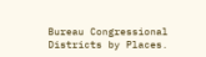Bureau Congressional Districts by Places.